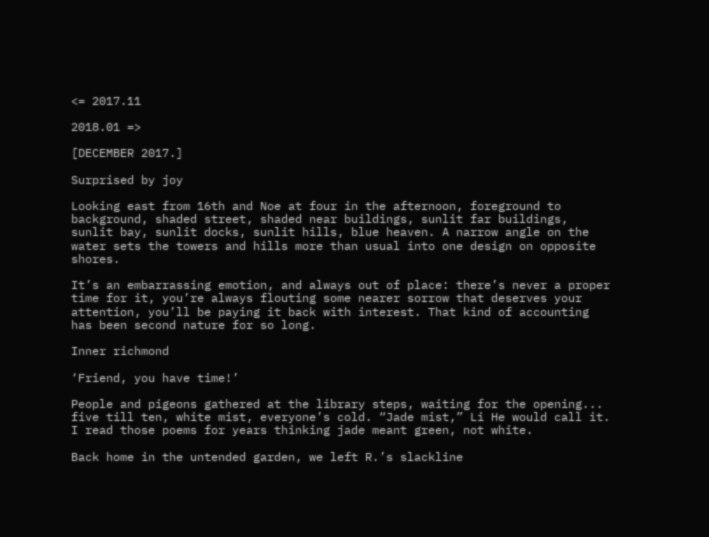<= 2017.11

2018.01 =>

[DECEMBER 2017.]

Surprised by joy

Looking east from 16th and Noe at four in the afternoon, foreground to background, shaded street, shaded near buildings, sunlit far buildings, sunlit bay, sunlit docks, sunlit hills, blue heaven. A narrow angle on the water sets the towers and hills more than usual into one design on opposite shores.

It’s an embarrassing emotion, and always out of place: there’s never a proper time for it, you’re always flouting some nearer sorrow that deserves your attention, you’ll be paying it back with interest. That kind of accounting has been second nature for so long.

Inner richmond

‘Friend, you have time!’

People and pigeons gathered at the library steps, waiting for the opening... five till ten, white mist, everyone’s cold. “Jade mist,” Li He would call it. I read those poems for years thinking jade meant green, not white.

Back home in the untended garden, we left R.’s slackline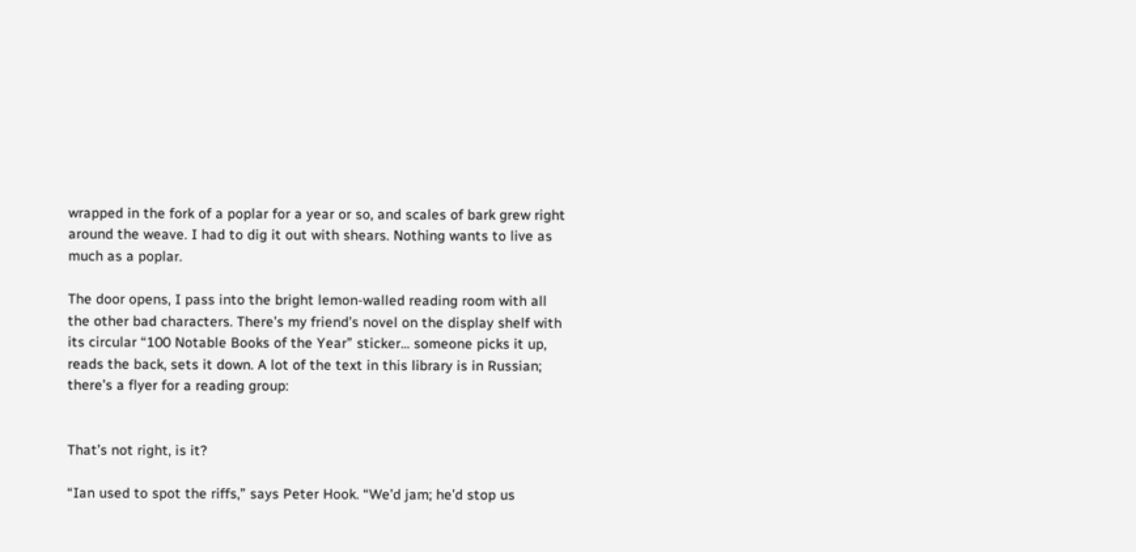wrapped in the fork of a poplar for a year or so, and scales of bark grew right around the weave. I had to dig it out with shears. Nothing wants to live as much as a poplar.

The door opens, I pass into the bright lemon-walled reading room with all the other bad characters. There’s my friend’s novel on the display shelf with its circular “100 Notable Books of the Year” sticker... someone picks it up, reads the back, sets it down. A lot of the text in this library is in Russian; there’s a flyer for a reading group:


That’s not right, is it?

“Ian used to spot the riffs,” says Peter Hook. “We’d jam; he’d stop us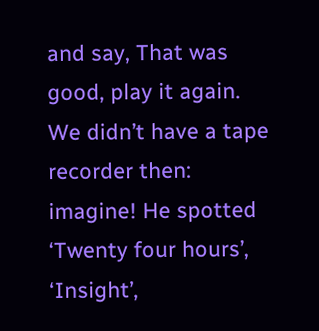and say, That was good, play it again. We didn’t have a tape recorder then: imagine! He spotted ‘Twenty four hours’, ‘Insight’,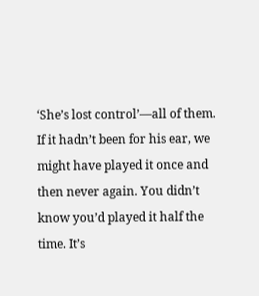‘She’s lost control’—all of them. If it hadn’t been for his ear, we might have played it once and then never again. You didn’t know you’d played it half the time. It’s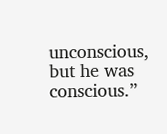unconscious, but he was conscious.”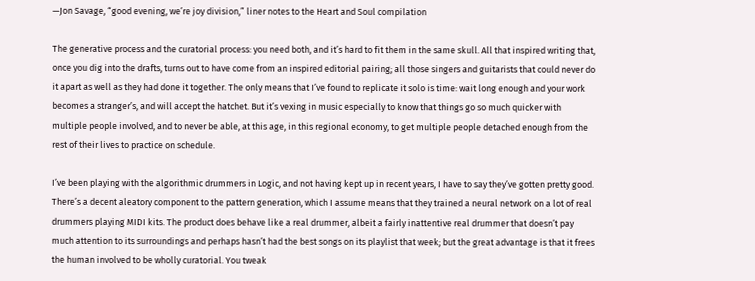—Jon Savage, “good evening, we’re joy division,” liner notes to the Heart and Soul compilation

The generative process and the curatorial process: you need both, and it’s hard to fit them in the same skull. All that inspired writing that, once you dig into the drafts, turns out to have come from an inspired editorial pairing; all those singers and guitarists that could never do it apart as well as they had done it together. The only means that I’ve found to replicate it solo is time: wait long enough and your work becomes a stranger’s, and will accept the hatchet. But it’s vexing in music especially to know that things go so much quicker with multiple people involved, and to never be able, at this age, in this regional economy, to get multiple people detached enough from the rest of their lives to practice on schedule.

I’ve been playing with the algorithmic drummers in Logic, and not having kept up in recent years, I have to say they’ve gotten pretty good. There’s a decent aleatory component to the pattern generation, which I assume means that they trained a neural network on a lot of real drummers playing MIDI kits. The product does behave like a real drummer, albeit a fairly inattentive real drummer that doesn’t pay much attention to its surroundings and perhaps hasn’t had the best songs on its playlist that week; but the great advantage is that it frees the human involved to be wholly curatorial. You tweak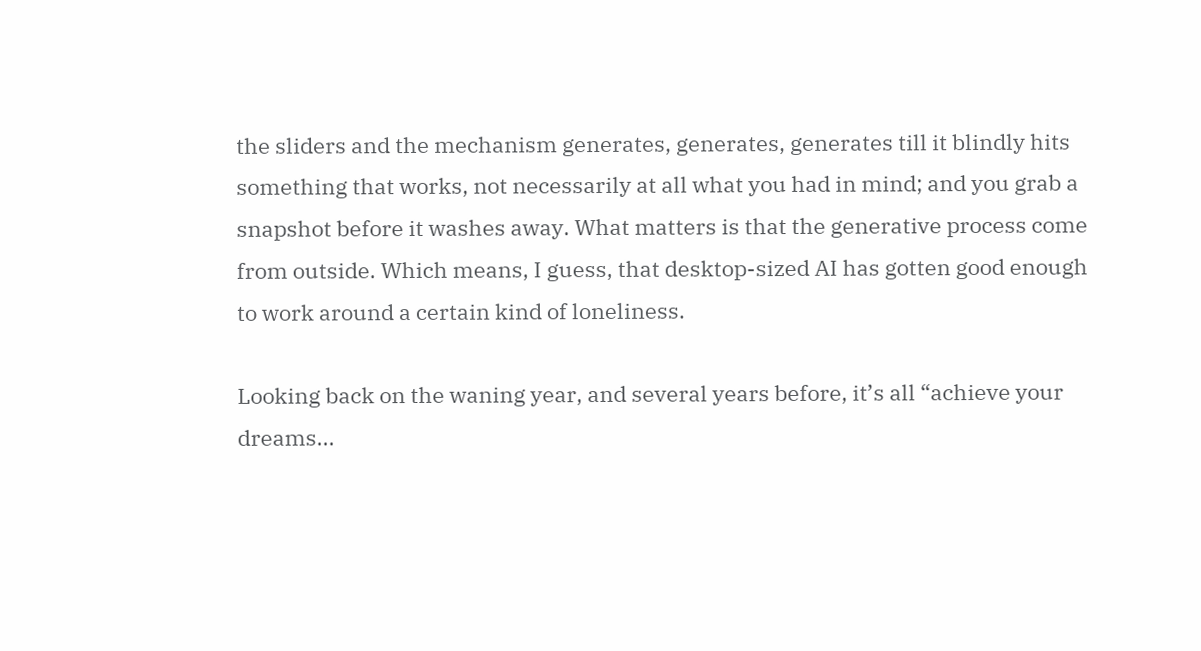the sliders and the mechanism generates, generates, generates till it blindly hits something that works, not necessarily at all what you had in mind; and you grab a snapshot before it washes away. What matters is that the generative process come from outside. Which means, I guess, that desktop-sized AI has gotten good enough to work around a certain kind of loneliness.

Looking back on the waning year, and several years before, it’s all “achieve your dreams...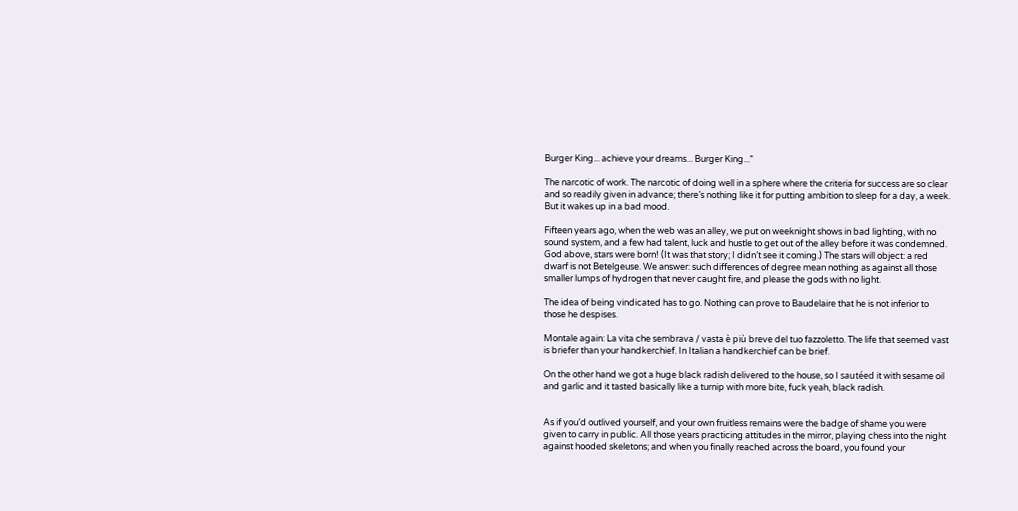Burger King... achieve your dreams... Burger King...”

The narcotic of work. The narcotic of doing well in a sphere where the criteria for success are so clear and so readily given in advance; there’s nothing like it for putting ambition to sleep for a day, a week. But it wakes up in a bad mood.

Fifteen years ago, when the web was an alley, we put on weeknight shows in bad lighting, with no sound system, and a few had talent, luck and hustle to get out of the alley before it was condemned. God above, stars were born! (It was that story; I didn’t see it coming.) The stars will object: a red dwarf is not Betelgeuse. We answer: such differences of degree mean nothing as against all those smaller lumps of hydrogen that never caught fire, and please the gods with no light.

The idea of being vindicated has to go. Nothing can prove to Baudelaire that he is not inferior to those he despises.

Montale again: La vita che sembrava / vasta è più breve del tuo fazzoletto. The life that seemed vast is briefer than your handkerchief. In Italian a handkerchief can be brief.

On the other hand we got a huge black radish delivered to the house, so I sautéed it with sesame oil and garlic and it tasted basically like a turnip with more bite, fuck yeah, black radish.


As if you’d outlived yourself, and your own fruitless remains were the badge of shame you were given to carry in public. All those years practicing attitudes in the mirror, playing chess into the night against hooded skeletons; and when you finally reached across the board, you found your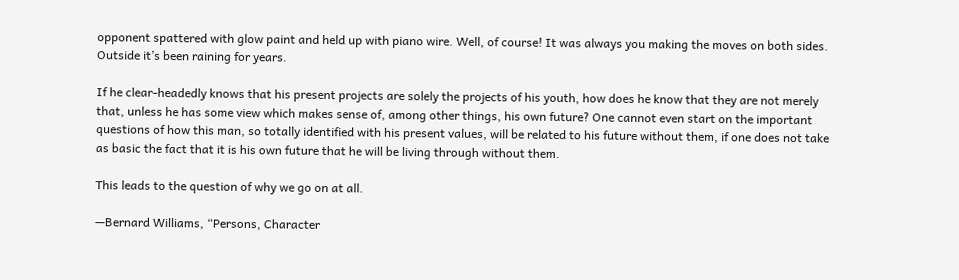opponent spattered with glow paint and held up with piano wire. Well, of course! It was always you making the moves on both sides. Outside it’s been raining for years.

If he clear-headedly knows that his present projects are solely the projects of his youth, how does he know that they are not merely that, unless he has some view which makes sense of, among other things, his own future? One cannot even start on the important questions of how this man, so totally identified with his present values, will be related to his future without them, if one does not take as basic the fact that it is his own future that he will be living through without them.

This leads to the question of why we go on at all.

—Bernard Williams, “Persons, Character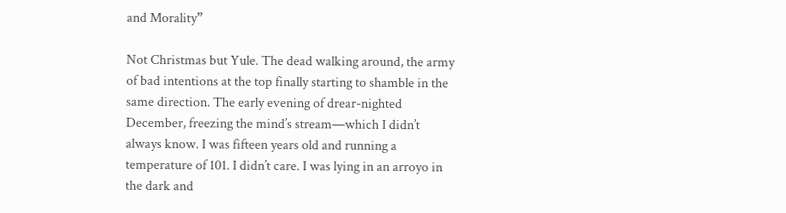and Morality”

Not Christmas but Yule. The dead walking around, the army of bad intentions at the top finally starting to shamble in the same direction. The early evening of drear-nighted December, freezing the mind’s stream—which I didn’t always know. I was fifteen years old and running a temperature of 101. I didn’t care. I was lying in an arroyo in the dark and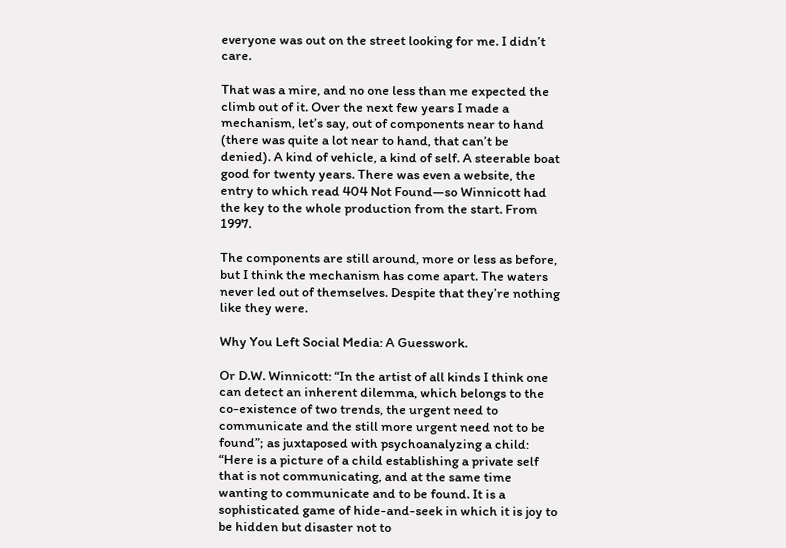everyone was out on the street looking for me. I didn’t care.

That was a mire, and no one less than me expected the climb out of it. Over the next few years I made a mechanism, let’s say, out of components near to hand (there was quite a lot near to hand, that can’t be denied). A kind of vehicle, a kind of self. A steerable boat good for twenty years. There was even a website, the entry to which read 404 Not Found—so Winnicott had the key to the whole production from the start. From 1997.

The components are still around, more or less as before, but I think the mechanism has come apart. The waters never led out of themselves. Despite that they’re nothing like they were.

Why You Left Social Media: A Guesswork.

Or D.W. Winnicott: “In the artist of all kinds I think one can detect an inherent dilemma, which belongs to the co-existence of two trends, the urgent need to communicate and the still more urgent need not to be found”; as juxtaposed with psychoanalyzing a child: “Here is a picture of a child establishing a private self that is not communicating, and at the same time wanting to communicate and to be found. It is a sophisticated game of hide-and-seek in which it is joy to be hidden but disaster not to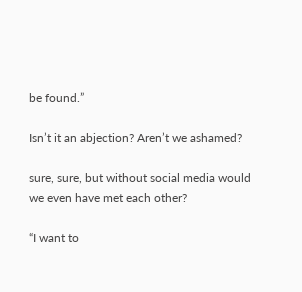be found.”

Isn’t it an abjection? Aren’t we ashamed?

sure, sure, but without social media would we even have met each other?

“I want to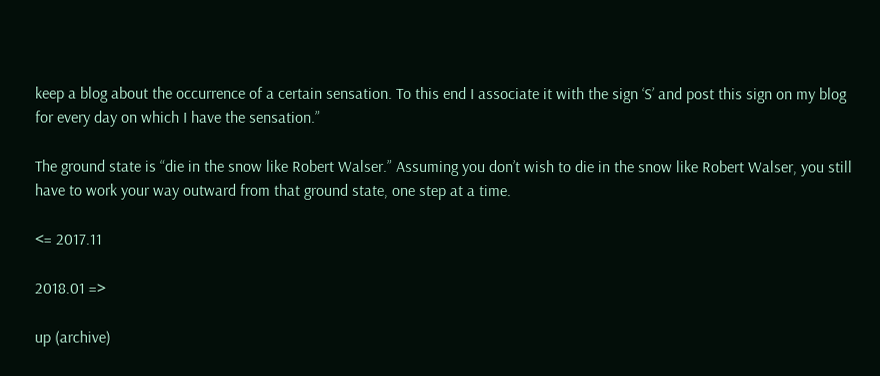keep a blog about the occurrence of a certain sensation. To this end I associate it with the sign ‘S’ and post this sign on my blog for every day on which I have the sensation.”

The ground state is “die in the snow like Robert Walser.” Assuming you don’t wish to die in the snow like Robert Walser, you still have to work your way outward from that ground state, one step at a time.

<= 2017.11

2018.01 =>

up (archive)